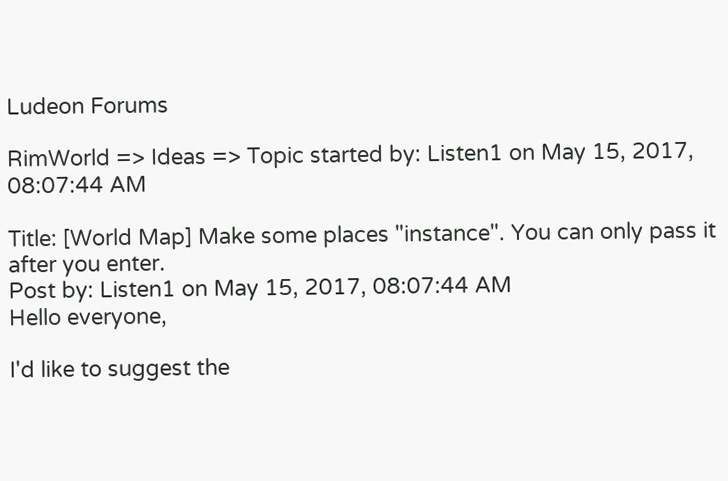Ludeon Forums

RimWorld => Ideas => Topic started by: Listen1 on May 15, 2017, 08:07:44 AM

Title: [World Map] Make some places "instance". You can only pass it after you enter.
Post by: Listen1 on May 15, 2017, 08:07:44 AM
Hello everyone,

I'd like to suggest the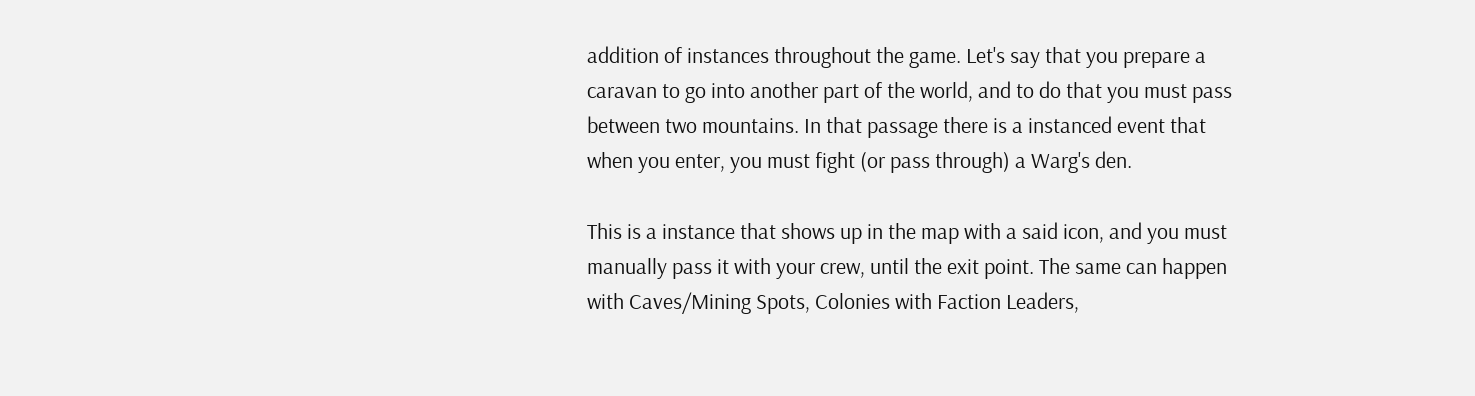addition of instances throughout the game. Let's say that you prepare a caravan to go into another part of the world, and to do that you must pass between two mountains. In that passage there is a instanced event that when you enter, you must fight (or pass through) a Warg's den.

This is a instance that shows up in the map with a said icon, and you must manually pass it with your crew, until the exit point. The same can happen with Caves/Mining Spots, Colonies with Faction Leaders,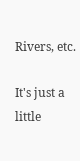Rivers, etc.

It's just a little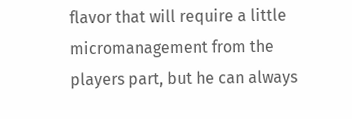flavor that will require a little micromanagement from the players part, but he can always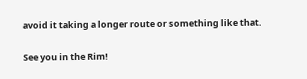avoid it taking a longer route or something like that.

See you in the Rim!